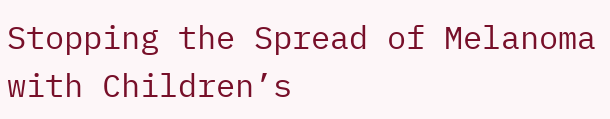Stopping the Spread of Melanoma with Children’s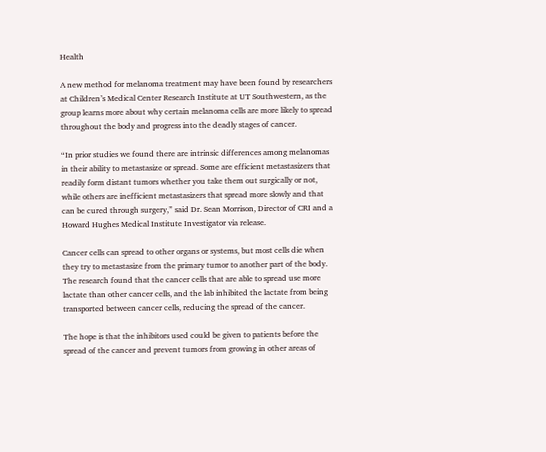Health

A new method for melanoma treatment may have been found by researchers at Children’s Medical Center Research Institute at UT Southwestern, as the group learns more about why certain melanoma cells are more likely to spread throughout the body and progress into the deadly stages of cancer.

“In prior studies we found there are intrinsic differences among melanomas in their ability to metastasize or spread. Some are efficient metastasizers that readily form distant tumors whether you take them out surgically or not, while others are inefficient metastasizers that spread more slowly and that can be cured through surgery,” said Dr. Sean Morrison, Director of CRI and a Howard Hughes Medical Institute Investigator via release.

Cancer cells can spread to other organs or systems, but most cells die when they try to metastasize from the primary tumor to another part of the body. The research found that the cancer cells that are able to spread use more lactate than other cancer cells, and the lab inhibited the lactate from being transported between cancer cells, reducing the spread of the cancer.

The hope is that the inhibitors used could be given to patients before the spread of the cancer and prevent tumors from growing in other areas of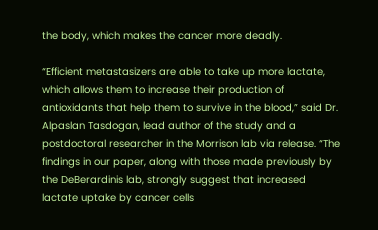the body, which makes the cancer more deadly.

“Efficient metastasizers are able to take up more lactate, which allows them to increase their production of antioxidants that help them to survive in the blood,” said Dr. Alpaslan Tasdogan, lead author of the study and a postdoctoral researcher in the Morrison lab via release. “The findings in our paper, along with those made previously by the DeBerardinis lab, strongly suggest that increased lactate uptake by cancer cells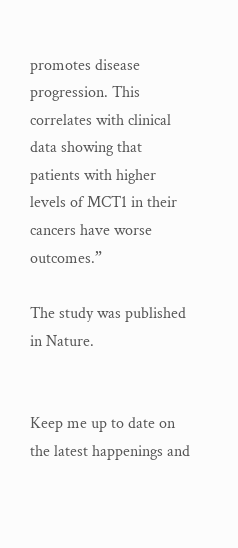promotes disease progression. This correlates with clinical data showing that patients with higher levels of MCT1 in their cancers have worse outcomes.”

The study was published in Nature.


Keep me up to date on the latest happenings and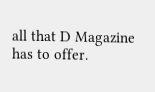all that D Magazine has to offer.